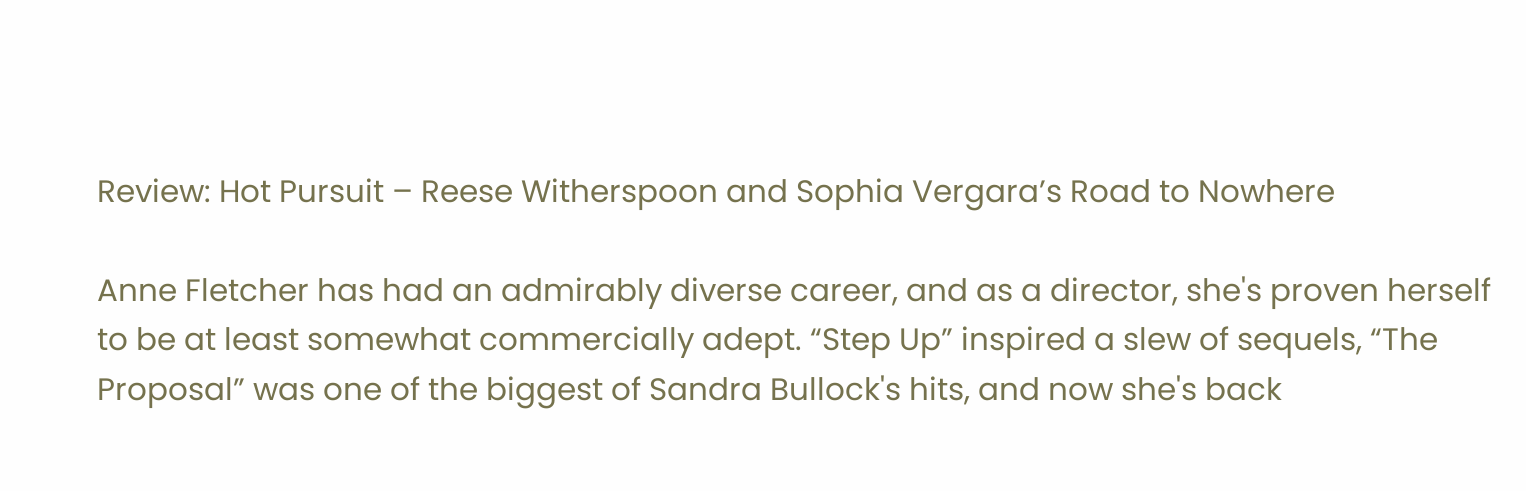Review: Hot Pursuit – Reese Witherspoon and Sophia Vergara’s Road to Nowhere

Anne Fletcher has had an admirably diverse career, and as a director, she's proven herself to be at least somewhat commercially adept. “Step Up” inspired a slew of sequels, “The Proposal” was one of the biggest of Sandra Bullock's hits, and now she's back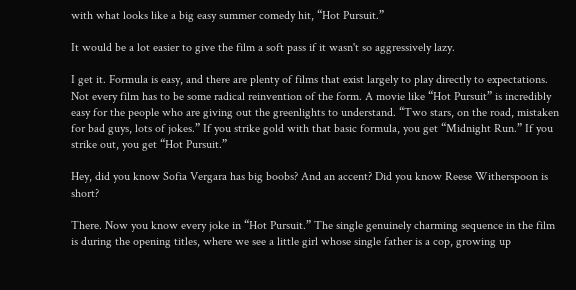with what looks like a big easy summer comedy hit, “Hot Pursuit.”

It would be a lot easier to give the film a soft pass if it wasn't so aggressively lazy.

I get it. Formula is easy, and there are plenty of films that exist largely to play directly to expectations. Not every film has to be some radical reinvention of the form. A movie like “Hot Pursuit” is incredibly easy for the people who are giving out the greenlights to understand. “Two stars, on the road, mistaken for bad guys, lots of jokes.” If you strike gold with that basic formula, you get “Midnight Run.” If you strike out, you get “Hot Pursuit.”

Hey, did you know Sofia Vergara has big boobs? And an accent? Did you know Reese Witherspoon is short?

There. Now you know every joke in “Hot Pursuit.” The single genuinely charming sequence in the film is during the opening titles, where we see a little girl whose single father is a cop, growing up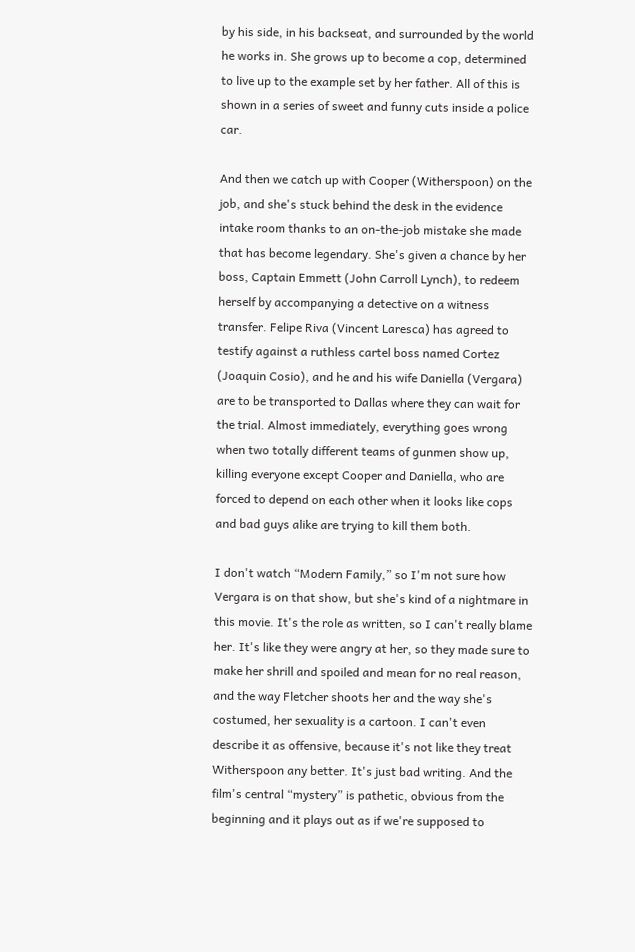by his side, in his backseat, and surrounded by the world he works in. She grows up to become a cop, determined to live up to the example set by her father. All of this is shown in a series of sweet and funny cuts inside a police car.

And then we catch up with Cooper (Witherspoon) on the job, and she's stuck behind the desk in the evidence intake room thanks to an on-the-job mistake she made that has become legendary. She's given a chance by her boss, Captain Emmett (John Carroll Lynch), to redeem herself by accompanying a detective on a witness transfer. Felipe Riva (Vincent Laresca) has agreed to testify against a ruthless cartel boss named Cortez (Joaquin Cosio), and he and his wife Daniella (Vergara) are to be transported to Dallas where they can wait for the trial. Almost immediately, everything goes wrong when two totally different teams of gunmen show up, killing everyone except Cooper and Daniella, who are forced to depend on each other when it looks like cops and bad guys alike are trying to kill them both.

I don't watch “Modern Family,” so I'm not sure how Vergara is on that show, but she's kind of a nightmare in this movie. It's the role as written, so I can't really blame her. It's like they were angry at her, so they made sure to make her shrill and spoiled and mean for no real reason, and the way Fletcher shoots her and the way she's costumed, her sexuality is a cartoon. I can't even describe it as offensive, because it's not like they treat Witherspoon any better. It's just bad writing. And the film's central “mystery” is pathetic, obvious from the beginning and it plays out as if we're supposed to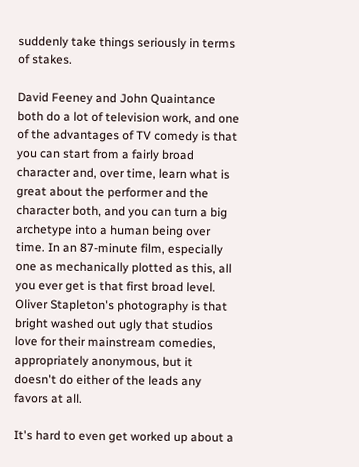suddenly take things seriously in terms of stakes.

David Feeney and John Quaintance both do a lot of television work, and one of the advantages of TV comedy is that you can start from a fairly broad character and, over time, learn what is great about the performer and the character both, and you can turn a big archetype into a human being over time. In an 87-minute film, especially one as mechanically plotted as this, all you ever get is that first broad level. Oliver Stapleton's photography is that bright washed out ugly that studios love for their mainstream comedies, appropriately anonymous, but it doesn't do either of the leads any favors at all.

It's hard to even get worked up about a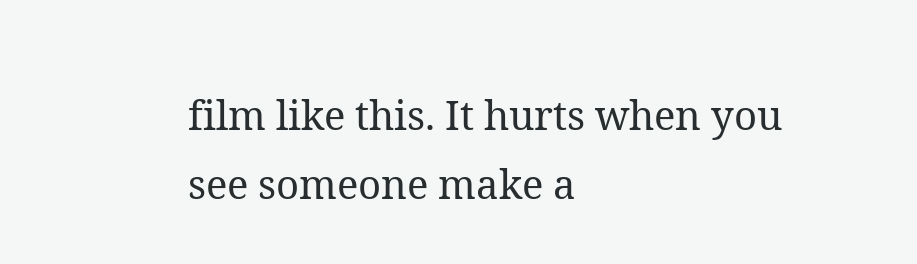film like this. It hurts when you see someone make a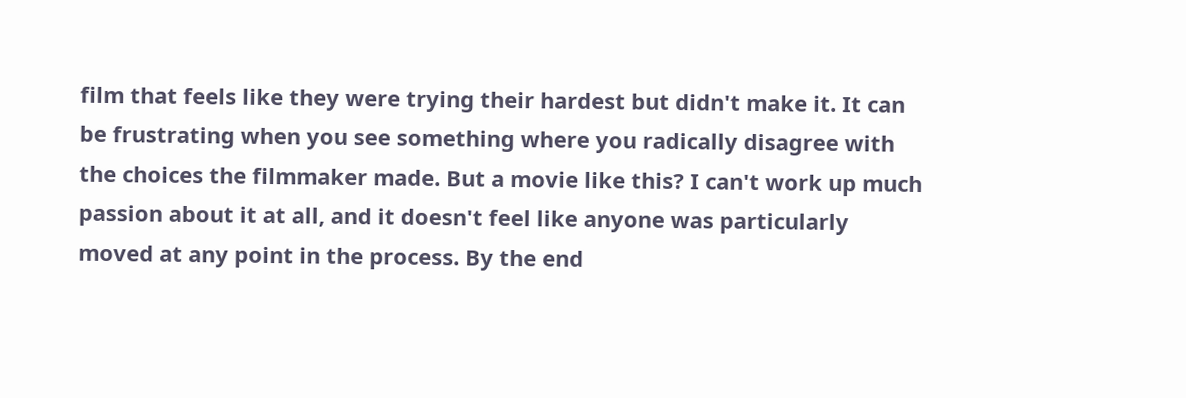film that feels like they were trying their hardest but didn't make it. It can be frustrating when you see something where you radically disagree with the choices the filmmaker made. But a movie like this? I can't work up much passion about it at all, and it doesn't feel like anyone was particularly moved at any point in the process. By the end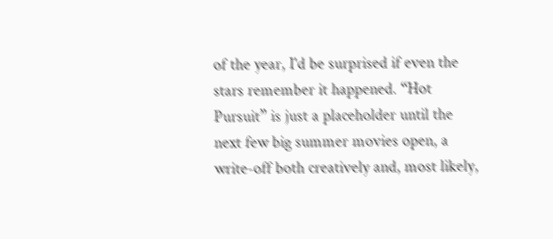of the year, I'd be surprised if even the stars remember it happened. “Hot Pursuit” is just a placeholder until the next few big summer movies open, a write-off both creatively and, most likely,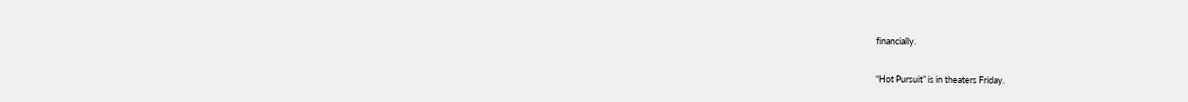financially.

“Hot Pursuit” is in theaters Friday.